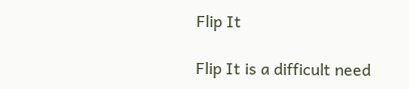Flip It

Flip It is a difficult need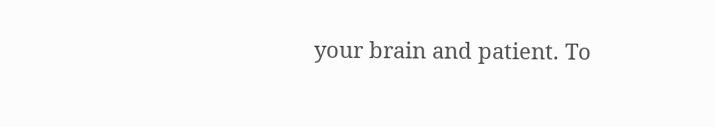your brain and patient. To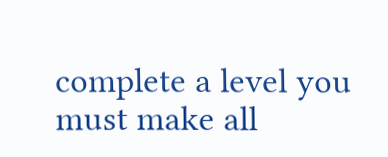complete a level you must make all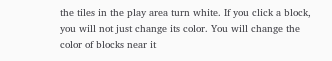the tiles in the play area turn white. If you click a block, you will not just change its color. You will change the color of blocks near it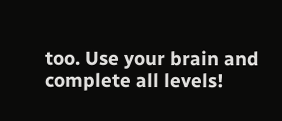too. Use your brain and complete all levels!